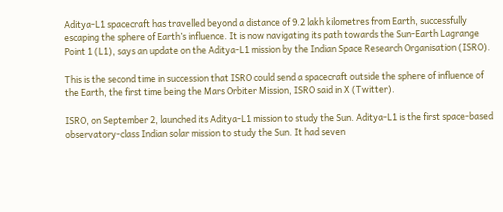Aditya-L1 spacecraft has travelled beyond a distance of 9.2 lakh kilometres from Earth, successfully escaping the sphere of Earth’s influence. It is now navigating its path towards the Sun-Earth Lagrange Point 1 (L1), says an update on the Aditya-L1 mission by the Indian Space Research Organisation (ISRO).

This is the second time in succession that ISRO could send a spacecraft outside the sphere of influence of the Earth, the first time being the Mars Orbiter Mission, ISRO said in X (Twitter).

ISRO, on September 2, launched its Aditya-L1 mission to study the Sun. Aditya-L1 is the first space-based observatory-class Indian solar mission to study the Sun. It had seven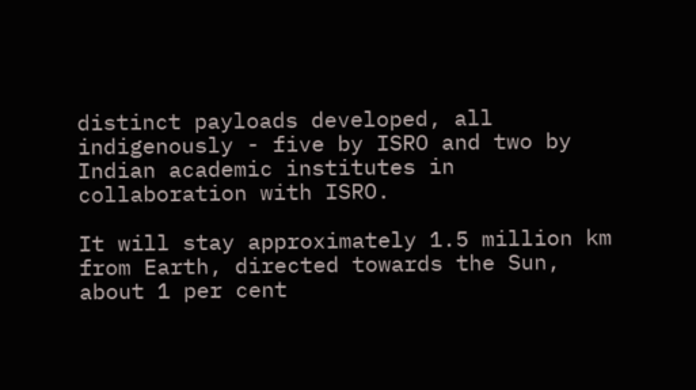distinct payloads developed, all indigenously - five by ISRO and two by Indian academic institutes in collaboration with ISRO.

It will stay approximately 1.5 million km from Earth, directed towards the Sun, about 1 per cent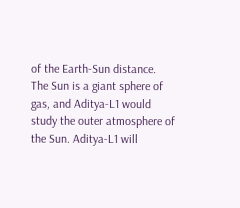of the Earth-Sun distance. The Sun is a giant sphere of gas, and Aditya-L1 would study the outer atmosphere of the Sun. Aditya-L1 will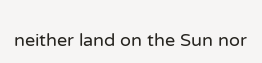neither land on the Sun nor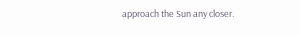approach the Sun any closer.